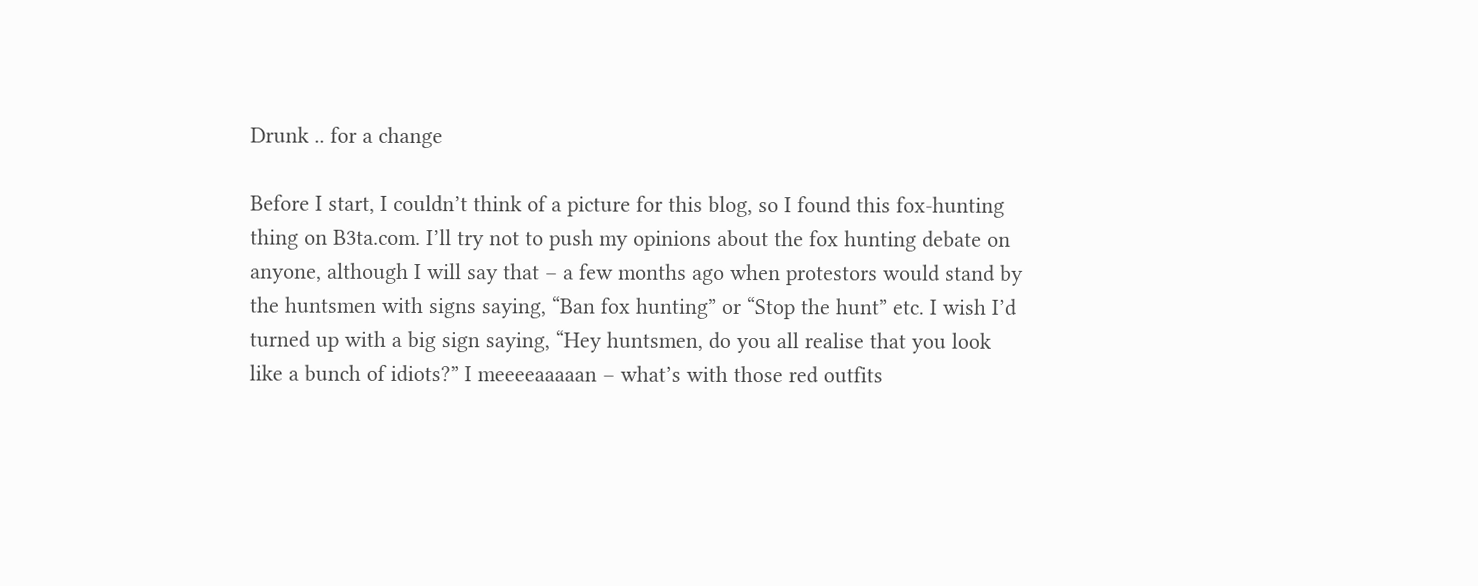Drunk .. for a change

Before I start, I couldn’t think of a picture for this blog, so I found this fox-hunting thing on B3ta.com. I’ll try not to push my opinions about the fox hunting debate on anyone, although I will say that – a few months ago when protestors would stand by the huntsmen with signs saying, “Ban fox hunting” or “Stop the hunt” etc. I wish I’d turned up with a big sign saying, “Hey huntsmen, do you all realise that you look like a bunch of idiots?” I meeeeaaaaan – what’s with those red outfits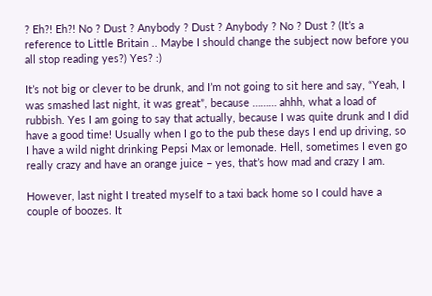? Eh?! Eh?! No ? Dust ? Anybody ? Dust ? Anybody ? No ? Dust ? (It’s a reference to Little Britain .. Maybe I should change the subject now before you all stop reading yes?) Yes? :)

It’s not big or clever to be drunk, and I’m not going to sit here and say, “Yeah, I was smashed last night, it was great”, because ……… ahhh, what a load of rubbish. Yes I am going to say that actually, because I was quite drunk and I did have a good time! Usually when I go to the pub these days I end up driving, so I have a wild night drinking Pepsi Max or lemonade. Hell, sometimes I even go really crazy and have an orange juice – yes, that’s how mad and crazy I am.

However, last night I treated myself to a taxi back home so I could have a couple of boozes. It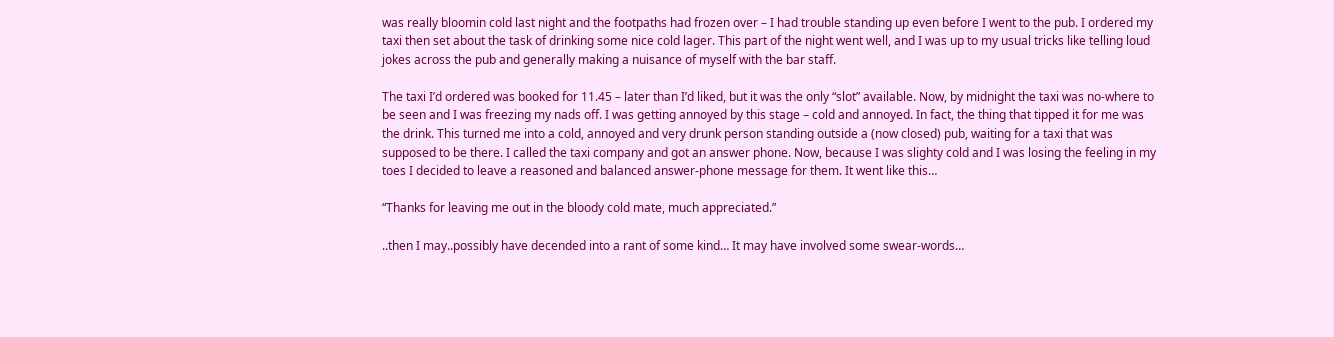was really bloomin cold last night and the footpaths had frozen over – I had trouble standing up even before I went to the pub. I ordered my taxi then set about the task of drinking some nice cold lager. This part of the night went well, and I was up to my usual tricks like telling loud jokes across the pub and generally making a nuisance of myself with the bar staff.

The taxi I’d ordered was booked for 11.45 – later than I’d liked, but it was the only “slot” available. Now, by midnight the taxi was no-where to be seen and I was freezing my nads off. I was getting annoyed by this stage – cold and annoyed. In fact, the thing that tipped it for me was the drink. This turned me into a cold, annoyed and very drunk person standing outside a (now closed) pub, waiting for a taxi that was supposed to be there. I called the taxi company and got an answer phone. Now, because I was slighty cold and I was losing the feeling in my toes I decided to leave a reasoned and balanced answer-phone message for them. It went like this…

“Thanks for leaving me out in the bloody cold mate, much appreciated.”

..then I may..possibly have decended into a rant of some kind… It may have involved some swear-words…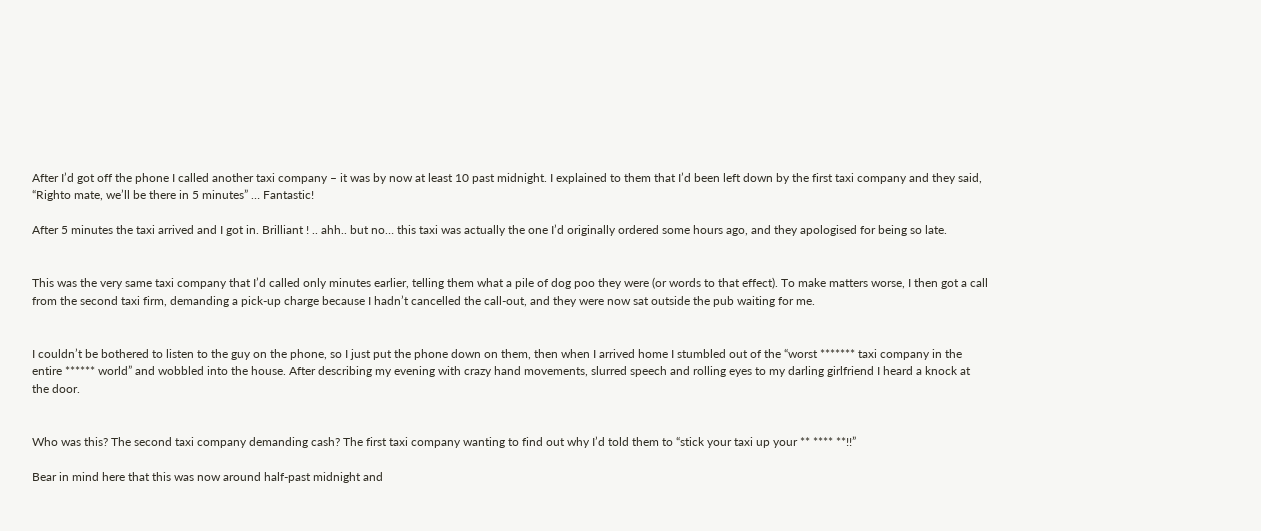After I’d got off the phone I called another taxi company – it was by now at least 10 past midnight. I explained to them that I’d been left down by the first taxi company and they said, “Righto mate, we’ll be there in 5 minutes” … Fantastic!

After 5 minutes the taxi arrived and I got in. Brilliant ! .. ahh.. but no… this taxi was actually the one I’d originally ordered some hours ago, and they apologised for being so late.


This was the very same taxi company that I’d called only minutes earlier, telling them what a pile of dog poo they were (or words to that effect). To make matters worse, I then got a call from the second taxi firm, demanding a pick-up charge because I hadn’t cancelled the call-out, and they were now sat outside the pub waiting for me.


I couldn’t be bothered to listen to the guy on the phone, so I just put the phone down on them, then when I arrived home I stumbled out of the “worst ******* taxi company in the entire ****** world” and wobbled into the house. After describing my evening with crazy hand movements, slurred speech and rolling eyes to my darling girlfriend I heard a knock at the door.


Who was this? The second taxi company demanding cash? The first taxi company wanting to find out why I’d told them to “stick your taxi up your ** **** **!!”

Bear in mind here that this was now around half-past midnight and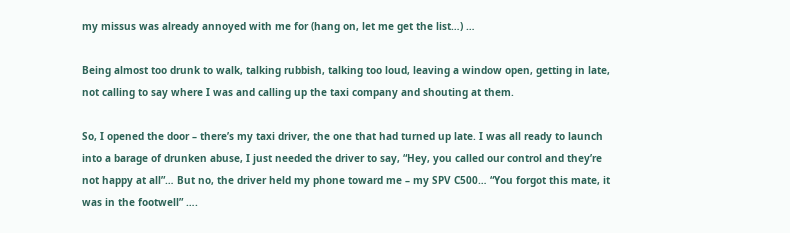my missus was already annoyed with me for (hang on, let me get the list…) …

Being almost too drunk to walk, talking rubbish, talking too loud, leaving a window open, getting in late, not calling to say where I was and calling up the taxi company and shouting at them.

So, I opened the door – there’s my taxi driver, the one that had turned up late. I was all ready to launch into a barage of drunken abuse, I just needed the driver to say, “Hey, you called our control and they’re not happy at all”… But no, the driver held my phone toward me – my SPV C500… “You forgot this mate, it was in the footwell” ….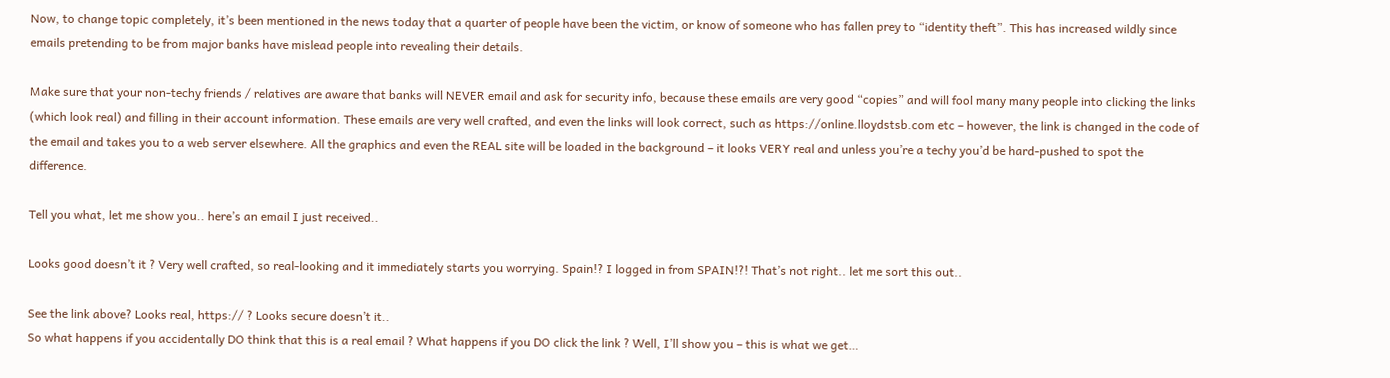Now, to change topic completely, it’s been mentioned in the news today that a quarter of people have been the victim, or know of someone who has fallen prey to “identity theft”. This has increased wildly since emails pretending to be from major banks have mislead people into revealing their details.

Make sure that your non-techy friends / relatives are aware that banks will NEVER email and ask for security info, because these emails are very good “copies” and will fool many many people into clicking the links (which look real) and filling in their account information. These emails are very well crafted, and even the links will look correct, such as https://online.lloydstsb.com etc – however, the link is changed in the code of the email and takes you to a web server elsewhere. All the graphics and even the REAL site will be loaded in the background – it looks VERY real and unless you’re a techy you’d be hard-pushed to spot the difference.

Tell you what, let me show you.. here’s an email I just received..

Looks good doesn’t it ? Very well crafted, so real-looking and it immediately starts you worrying. Spain!? I logged in from SPAIN!?! That’s not right.. let me sort this out..

See the link above? Looks real, https:// ? Looks secure doesn’t it..
So what happens if you accidentally DO think that this is a real email ? What happens if you DO click the link ? Well, I’ll show you – this is what we get…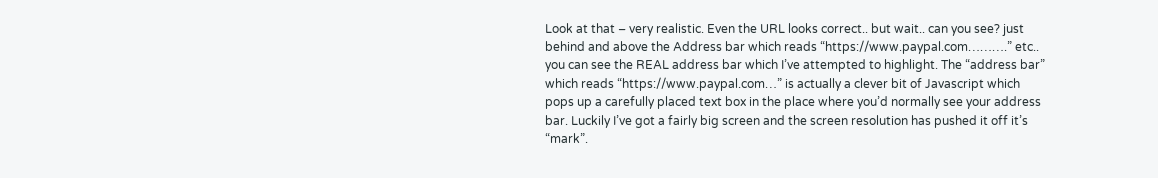Look at that – very realistic. Even the URL looks correct.. but wait.. can you see? just behind and above the Address bar which reads “https://www.paypal.com……….” etc.. you can see the REAL address bar which I’ve attempted to highlight. The “address bar” which reads “https://www.paypal.com…” is actually a clever bit of Javascript which pops up a carefully placed text box in the place where you’d normally see your address bar. Luckily I’ve got a fairly big screen and the screen resolution has pushed it off it’s “mark”.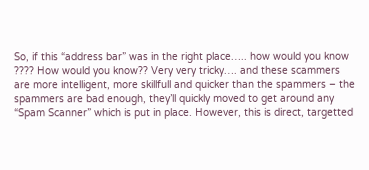So, if this “address bar” was in the right place….. how would you know ???? How would you know?? Very very tricky…. and these scammers are more intelligent, more skillfull and quicker than the spammers – the spammers are bad enough, they’ll quickly moved to get around any “Spam Scanner” which is put in place. However, this is direct, targetted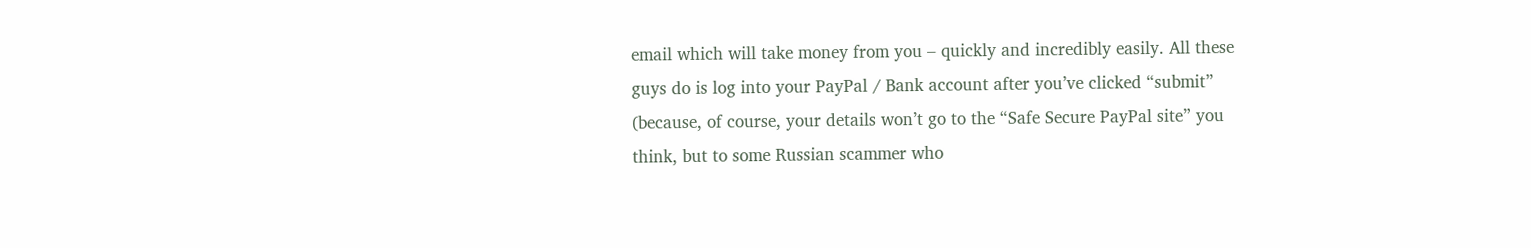email which will take money from you – quickly and incredibly easily. All these guys do is log into your PayPal / Bank account after you’ve clicked “submit” (because, of course, your details won’t go to the “Safe Secure PayPal site” you think, but to some Russian scammer who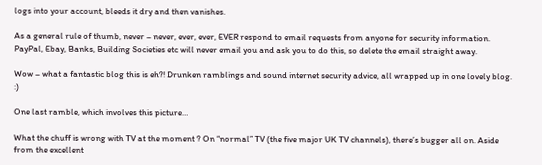logs into your account, bleeds it dry and then vanishes.

As a general rule of thumb, never – never, ever, ever, EVER respond to email requests from anyone for security information. PayPal, Ebay, Banks, Building Societies etc will never email you and ask you to do this, so delete the email straight away.

Wow – what a fantastic blog this is eh?! Drunken ramblings and sound internet security advice, all wrapped up in one lovely blog. :)

One last ramble, which involves this picture…

What the chuff is wrong with TV at the moment ? On “normal” TV (the five major UK TV channels), there’s bugger all on. Aside from the excellent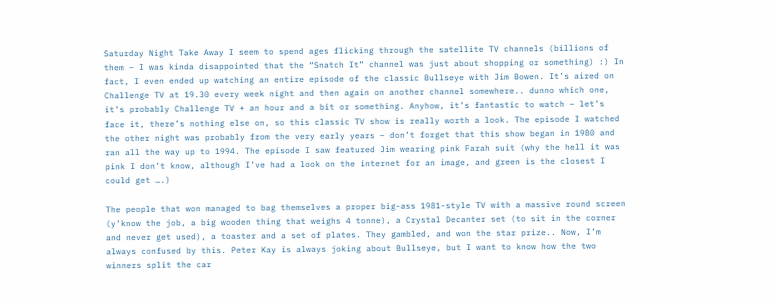Saturday Night Take Away I seem to spend ages flicking through the satellite TV channels (billions of them – I was kinda disappointed that the “Snatch It” channel was just about shopping or something) :) In fact, I even ended up watching an entire episode of the classic Bullseye with Jim Bowen. It’s aired on Challenge TV at 19.30 every week night and then again on another channel somewhere.. dunno which one, it’s probably Challenge TV + an hour and a bit or something. Anyhow, it’s fantastic to watch – let’s face it, there’s nothing else on, so this classic TV show is really worth a look. The episode I watched the other night was probably from the very early years – don’t forget that this show began in 1980 and ran all the way up to 1994. The episode I saw featured Jim wearing pink Farah suit (why the hell it was pink I don’t know, although I’ve had a look on the internet for an image, and green is the closest I could get ….)

The people that won managed to bag themselves a proper big-ass 1981-style TV with a massive round screen (y’know the job, a big wooden thing that weighs 4 tonne), a Crystal Decanter set (to sit in the corner and never get used), a toaster and a set of plates. They gambled, and won the star prize.. Now, I’m always confused by this. Peter Kay is always joking about Bullseye, but I want to know how the two winners split the car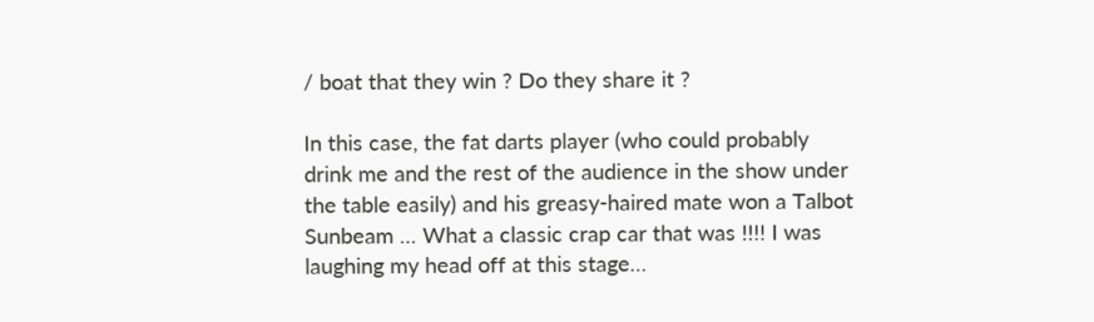/ boat that they win ? Do they share it ?

In this case, the fat darts player (who could probably drink me and the rest of the audience in the show under the table easily) and his greasy-haired mate won a Talbot Sunbeam … What a classic crap car that was !!!! I was laughing my head off at this stage…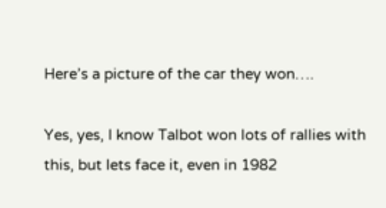Here’s a picture of the car they won….

Yes, yes, I know Talbot won lots of rallies with this, but lets face it, even in 1982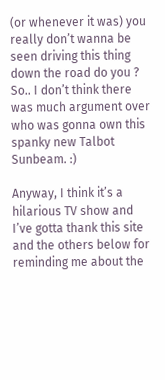(or whenever it was) you really don’t wanna be seen driving this thing down the road do you ? So.. I don’t think there was much argument over who was gonna own this spanky new Talbot Sunbeam. :)

Anyway, I think it’s a hilarious TV show and I’ve gotta thank this site and the others below for reminding me about the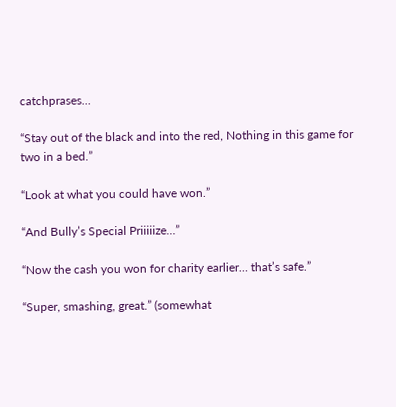catchprases…

“Stay out of the black and into the red, Nothing in this game for two in a bed.”

“Look at what you could have won.”

“And Bully’s Special Priiiiize…”

“Now the cash you won for charity earlier… that’s safe.”

“Super, smashing, great.” (somewhat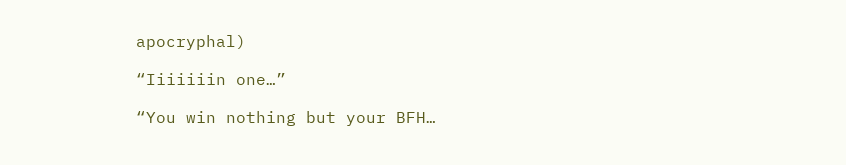apocryphal)

“Iiiiiiin one…”

“You win nothing but your BFH…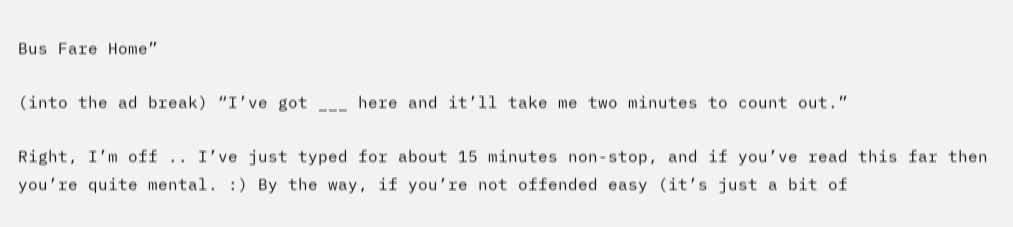Bus Fare Home”

(into the ad break) “I’ve got ___ here and it’ll take me two minutes to count out.”

Right, I’m off .. I’ve just typed for about 15 minutes non-stop, and if you’ve read this far then you’re quite mental. :) By the way, if you’re not offended easy (it’s just a bit of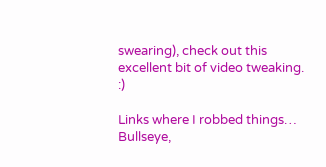swearing), check out this excellent bit of video tweaking. :)

Links where I robbed things… Bullseye,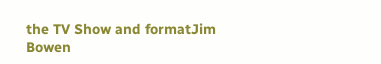the TV Show and formatJim Bowen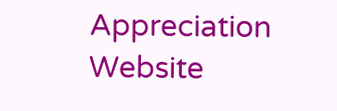Appreciation Website